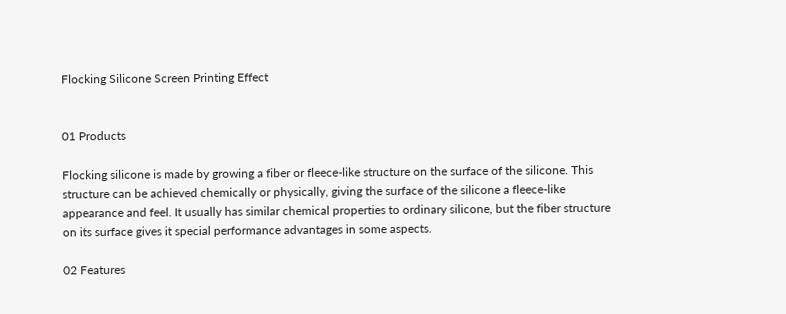Flocking Silicone Screen Printing Effect


01 Products

Flocking silicone is made by growing a fiber or fleece-like structure on the surface of the silicone. This structure can be achieved chemically or physically, giving the surface of the silicone a fleece-like appearance and feel. It usually has similar chemical properties to ordinary silicone, but the fiber structure on its surface gives it special performance advantages in some aspects.

02 Features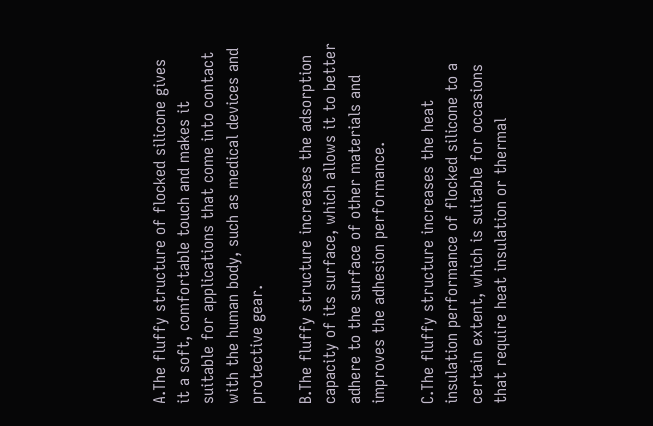A.The fluffy structure of flocked silicone gives it a soft, comfortable touch and makes it suitable for applications that come into contact with the human body, such as medical devices and protective gear.

B.The fluffy structure increases the adsorption capacity of its surface, which allows it to better adhere to the surface of other materials and improves the adhesion performance.

C.The fluffy structure increases the heat insulation performance of flocked silicone to a certain extent, which is suitable for occasions that require heat insulation or thermal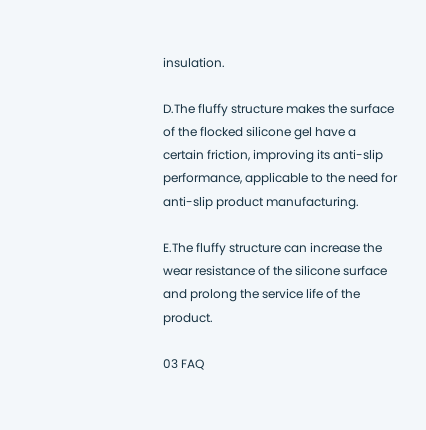insulation.

D.The fluffy structure makes the surface of the flocked silicone gel have a certain friction, improving its anti-slip performance, applicable to the need for anti-slip product manufacturing.

E.The fluffy structure can increase the wear resistance of the silicone surface and prolong the service life of the product.

03 FAQ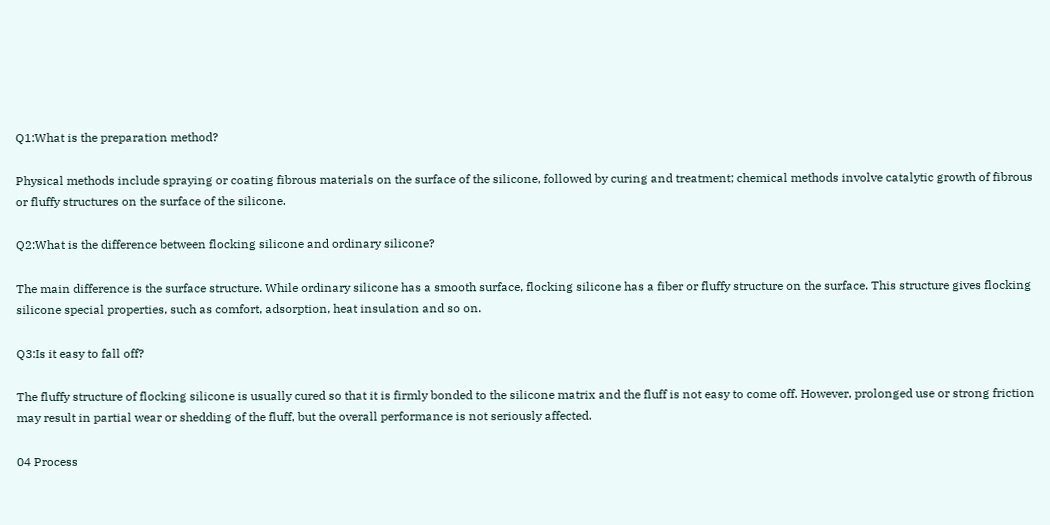Q1:What is the preparation method?

Physical methods include spraying or coating fibrous materials on the surface of the silicone, followed by curing and treatment; chemical methods involve catalytic growth of fibrous or fluffy structures on the surface of the silicone.

Q2:What is the difference between flocking silicone and ordinary silicone?

The main difference is the surface structure. While ordinary silicone has a smooth surface, flocking silicone has a fiber or fluffy structure on the surface. This structure gives flocking silicone special properties, such as comfort, adsorption, heat insulation and so on.

Q3:Is it easy to fall off?

The fluffy structure of flocking silicone is usually cured so that it is firmly bonded to the silicone matrix and the fluff is not easy to come off. However, prolonged use or strong friction may result in partial wear or shedding of the fluff, but the overall performance is not seriously affected.

04 Process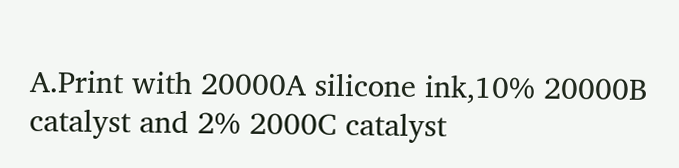A.Print with 20000A silicone ink,10% 20000B catalyst and 2% 2000C catalyst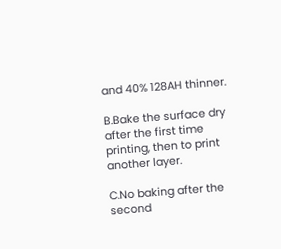and 40% 128AH thinner.

B.Bake the surface dry after the first time printing, then to print another layer.

C.No baking after the second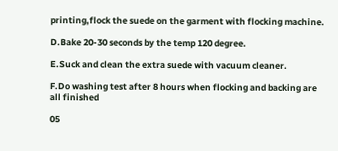printing,flock the suede on the garment with flocking machine.

D.Bake 20-30 seconds by the temp 120 degree.

E.Suck and clean the extra suede with vacuum cleaner.

F.Do washing test after 8 hours when flocking and backing are all finished

05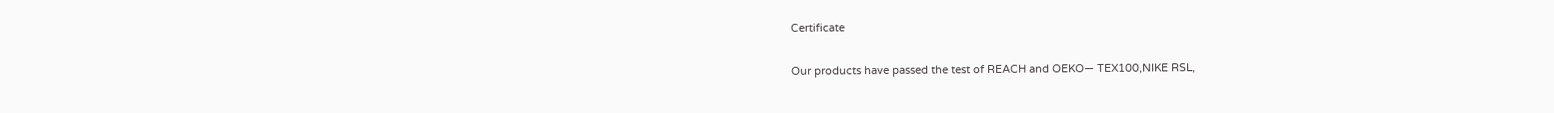Certificate

Our products have passed the test of REACH and OEKO— TEX100,NIKE RSL,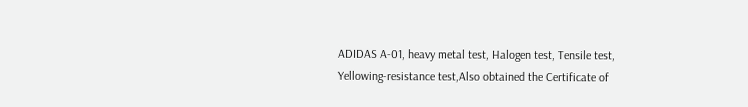ADIDAS A-01, heavy metal test, Halogen test, Tensile test, Yellowing-resistance test,Also obtained the Certificate of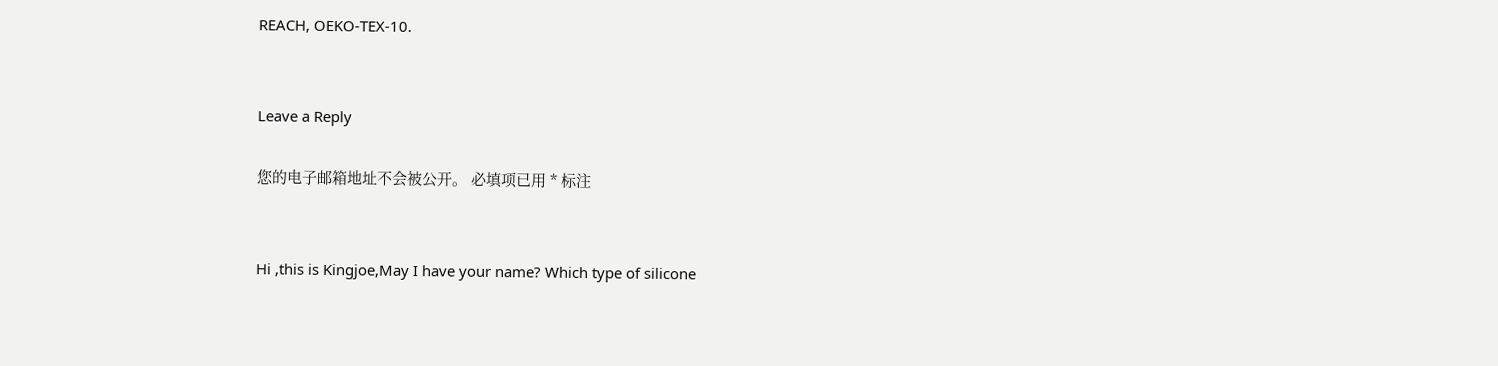REACH, OEKO-TEX-10.


Leave a Reply

您的电子邮箱地址不会被公开。 必填项已用 * 标注


Hi ,this is Kingjoe,May I have your name? Which type of silicone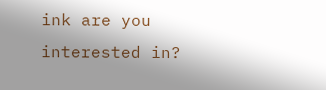ink are you interested in?